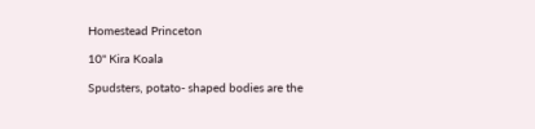Homestead Princeton

10" Kira Koala

Spudsters, potato- shaped bodies are the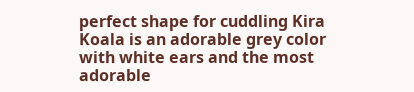perfect shape for cuddling Kira Koala is an adorable grey color with white ears and the most adorable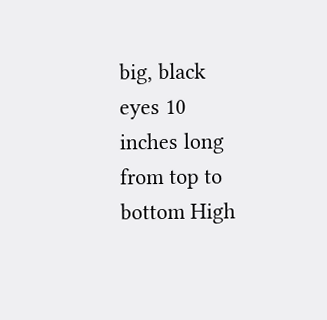big, black eyes 10 inches long from top to bottom High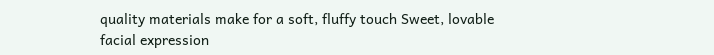quality materials make for a soft, fluffy touch Sweet, lovable facial expression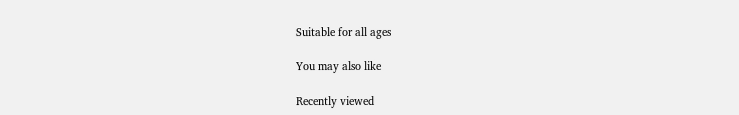Suitable for all ages

You may also like

Recently viewed